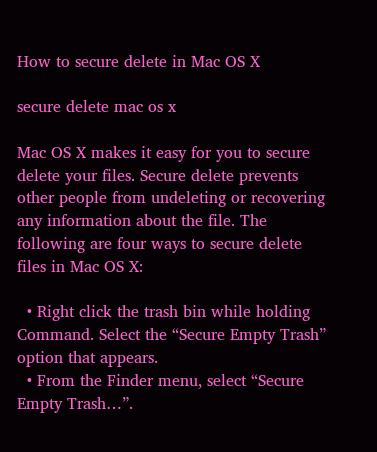How to secure delete in Mac OS X

secure delete mac os x

Mac OS X makes it easy for you to secure delete your files. Secure delete prevents other people from undeleting or recovering any information about the file. The following are four ways to secure delete files in Mac OS X:

  • Right click the trash bin while holding Command. Select the “Secure Empty Trash” option that appears.
  • From the Finder menu, select “Secure Empty Trash…”.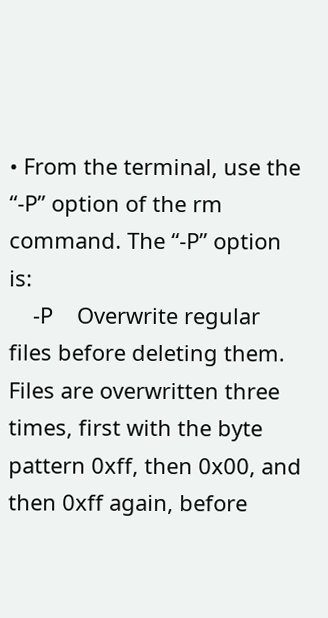• From the terminal, use the “-P” option of the rm command. The “-P” option is:
    -P    Overwrite regular files before deleting them.  Files are overwritten three times, first with the byte pattern 0xff, then 0x00, and then 0xff again, before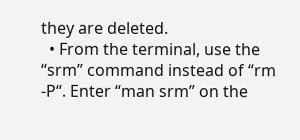they are deleted.
  • From the terminal, use the “srm” command instead of “rm -P“. Enter “man srm” on the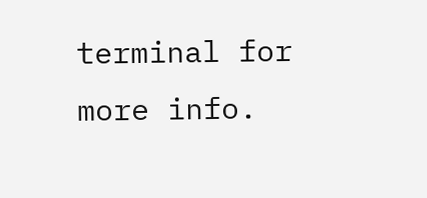terminal for more info.